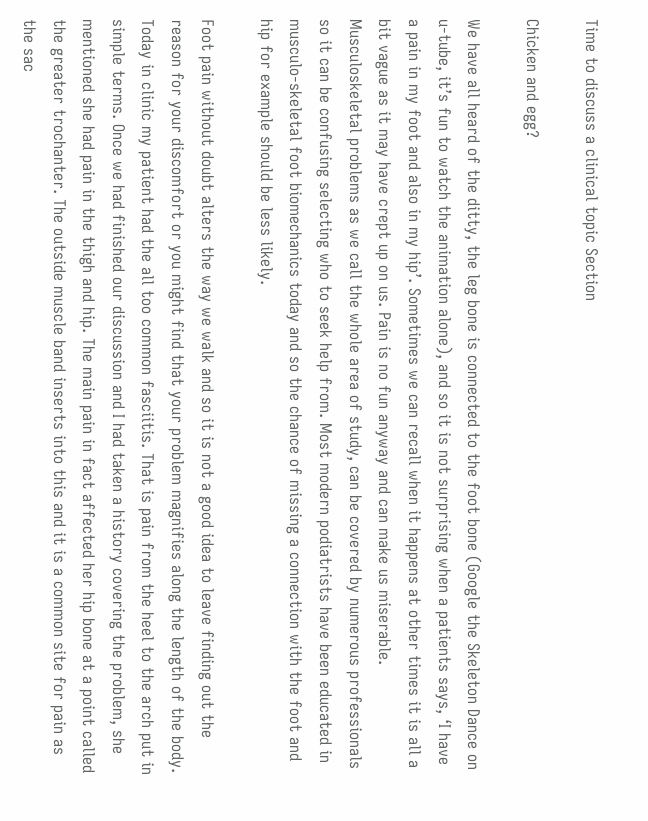Time to discuss a clinical topic Section

Chicken and egg?

We have all heard of the ditty, the leg bone is connected to the foot bone (Google the Skeleton Dance on u-tube, it’s fun to watch the animation alone), and so it is not surprising when a patients says, ‘I have a pain in my foot and also in my hip’. Sometimes we can recall when it happens at other times it is all a bit vague as it may have crept up on us. Pain is no fun anyway and can make us miserable. Musculoskeletal problems as we call the whole area of study, can be covered by numerous professionals so it can be confusing selecting who to seek help from. Most modern podiatrists have been educated in musculo-skeletal foot biomechanics today and so the chance of missing a connection with the foot and hip for example should be less likely.

Foot pain without doubt alters the way we walk and so it is not a good idea to leave finding out the reason for your discomfort or you might find that your problem magnifies along the length of the body. Today in clinic my patient had the all too common fasciitis. That is pain from the heel to the arch put in simple terms. Once we had finished our discussion and I had taken a history covering the problem, she mentioned she had pain in the thigh and hip. The main pain in fact affected her hip bone at a point called the greater trochanter. The outside muscle band inserts into this and it is a common site for pain as the sac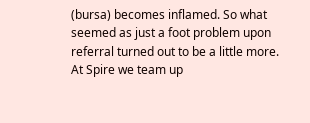(bursa) becomes inflamed. So what seemed as just a foot problem upon referral turned out to be a little more. At Spire we team up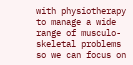with physiotherapy to manage a wide range of musculo-skeletal problems so we can focus on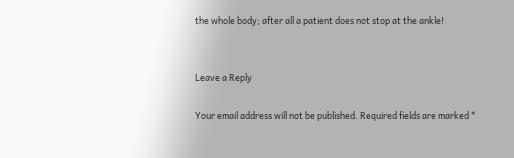the whole body; after all a patient does not stop at the ankle!


Leave a Reply

Your email address will not be published. Required fields are marked *